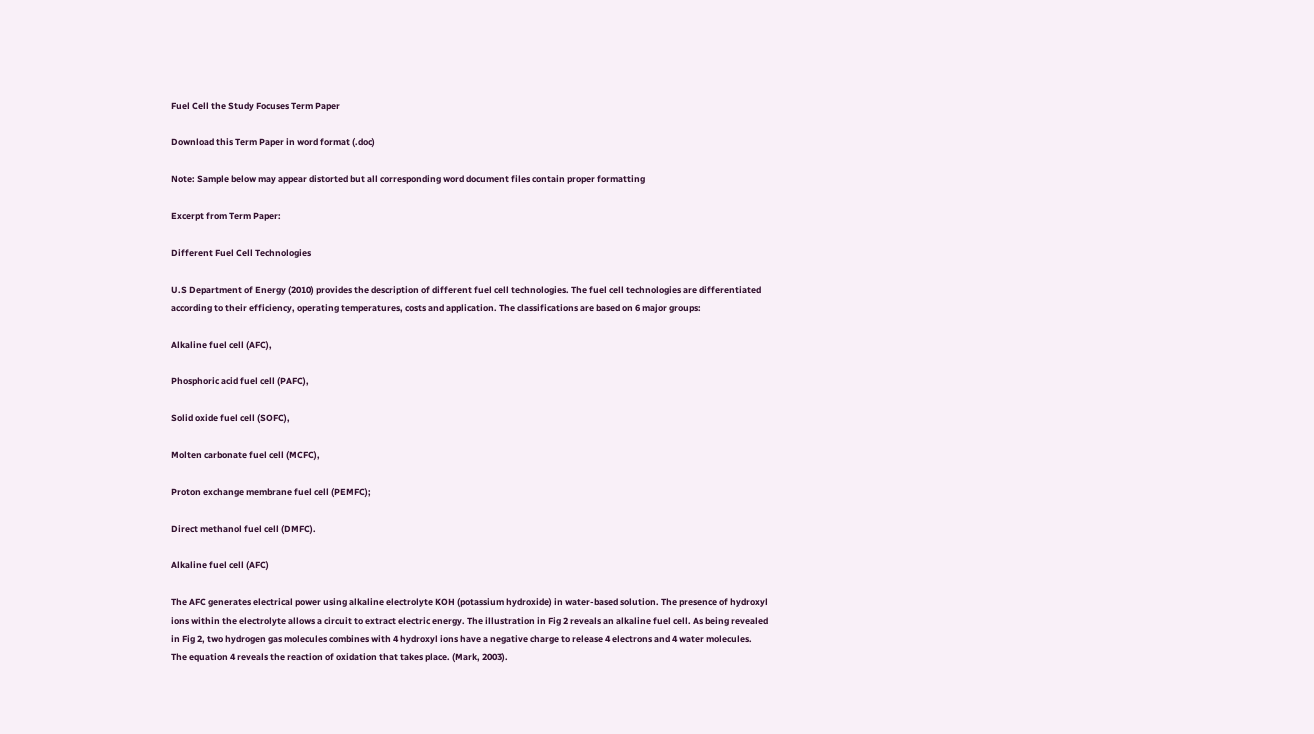Fuel Cell the Study Focuses Term Paper

Download this Term Paper in word format (.doc)

Note: Sample below may appear distorted but all corresponding word document files contain proper formatting

Excerpt from Term Paper:

Different Fuel Cell Technologies

U.S Department of Energy (2010) provides the description of different fuel cell technologies. The fuel cell technologies are differentiated according to their efficiency, operating temperatures, costs and application. The classifications are based on 6 major groups:

Alkaline fuel cell (AFC),

Phosphoric acid fuel cell (PAFC),

Solid oxide fuel cell (SOFC),

Molten carbonate fuel cell (MCFC),

Proton exchange membrane fuel cell (PEMFC);

Direct methanol fuel cell (DMFC).

Alkaline fuel cell (AFC)

The AFC generates electrical power using alkaline electrolyte KOH (potassium hydroxide) in water-based solution. The presence of hydroxyl ions within the electrolyte allows a circuit to extract electric energy. The illustration in Fig 2 reveals an alkaline fuel cell. As being revealed in Fig 2, two hydrogen gas molecules combines with 4 hydroxyl ions have a negative charge to release 4 electrons and 4 water molecules. The equation 4 reveals the reaction of oxidation that takes place. (Mark, 2003).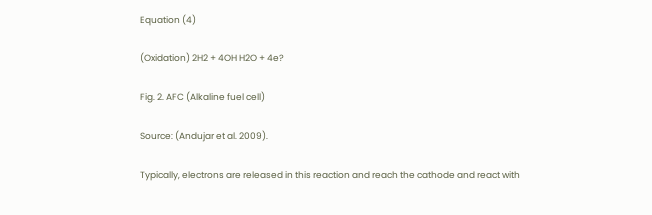Equation (4)

(Oxidation) 2H2 + 4OH H2O + 4e?

Fig. 2. AFC (Alkaline fuel cell)

Source: (Andujar et al. 2009).

Typically, electrons are released in this reaction and reach the cathode and react with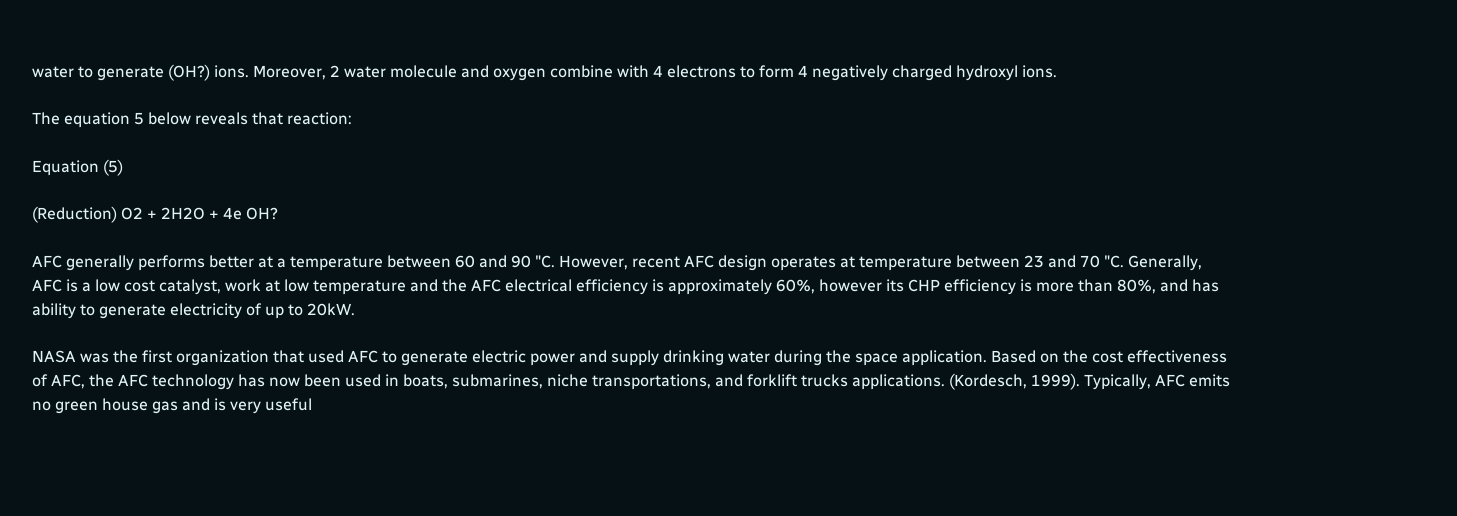water to generate (OH?) ions. Moreover, 2 water molecule and oxygen combine with 4 electrons to form 4 negatively charged hydroxyl ions.

The equation 5 below reveals that reaction:

Equation (5)

(Reduction) O2 + 2H2O + 4e OH?

AFC generally performs better at a temperature between 60 and 90 "C. However, recent AFC design operates at temperature between 23 and 70 "C. Generally, AFC is a low cost catalyst, work at low temperature and the AFC electrical efficiency is approximately 60%, however its CHP efficiency is more than 80%, and has ability to generate electricity of up to 20kW.

NASA was the first organization that used AFC to generate electric power and supply drinking water during the space application. Based on the cost effectiveness of AFC, the AFC technology has now been used in boats, submarines, niche transportations, and forklift trucks applications. (Kordesch, 1999). Typically, AFC emits no green house gas and is very useful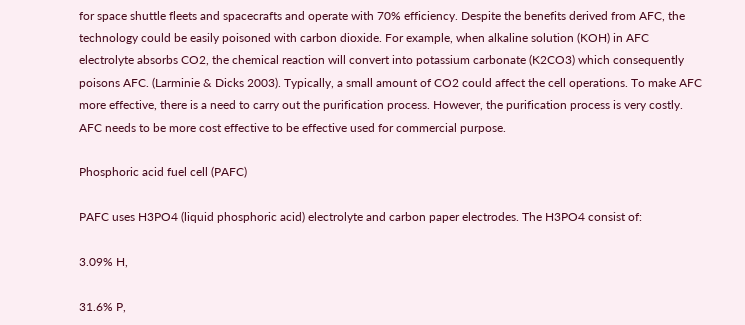for space shuttle fleets and spacecrafts and operate with 70% efficiency. Despite the benefits derived from AFC, the technology could be easily poisoned with carbon dioxide. For example, when alkaline solution (KOH) in AFC electrolyte absorbs CO2, the chemical reaction will convert into potassium carbonate (K2CO3) which consequently poisons AFC. (Larminie & Dicks 2003). Typically, a small amount of CO2 could affect the cell operations. To make AFC more effective, there is a need to carry out the purification process. However, the purification process is very costly. AFC needs to be more cost effective to be effective used for commercial purpose.

Phosphoric acid fuel cell (PAFC)

PAFC uses H3PO4 (liquid phosphoric acid) electrolyte and carbon paper electrodes. The H3PO4 consist of:

3.09% H,

31.6% P,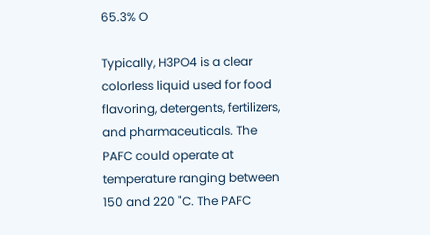65.3% O

Typically, H3PO4 is a clear colorless liquid used for food flavoring, detergents, fertilizers, and pharmaceuticals. The PAFC could operate at temperature ranging between 150 and 220 "C. The PAFC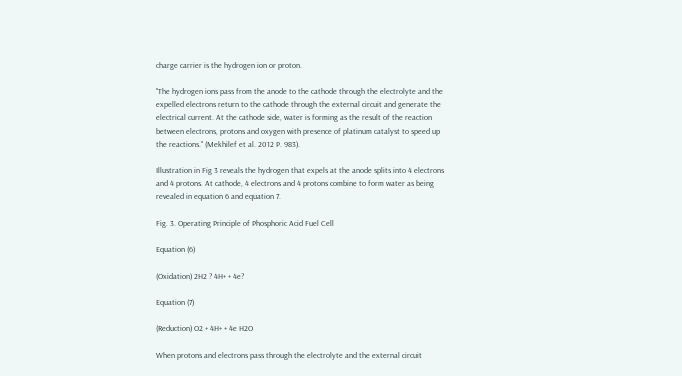charge carrier is the hydrogen ion or proton.

"The hydrogen ions pass from the anode to the cathode through the electrolyte and the expelled electrons return to the cathode through the external circuit and generate the electrical current. At the cathode side, water is forming as the result of the reaction between electrons, protons and oxygen with presence of platinum catalyst to speed up the reactions." (Mekhilef et al. 2012 P. 983).

Illustration in Fig 3 reveals the hydrogen that expels at the anode splits into 4 electrons and 4 protons. At cathode, 4 electrons and 4 protons combine to form water as being revealed in equation 6 and equation 7.

Fig. 3. Operating Principle of Phosphoric Acid Fuel Cell

Equation (6)

(Oxidation) 2H2 ? 4H+ + 4e?

Equation (7)

(Reduction) O2 + 4H+ + 4e H2O

When protons and electrons pass through the electrolyte and the external circuit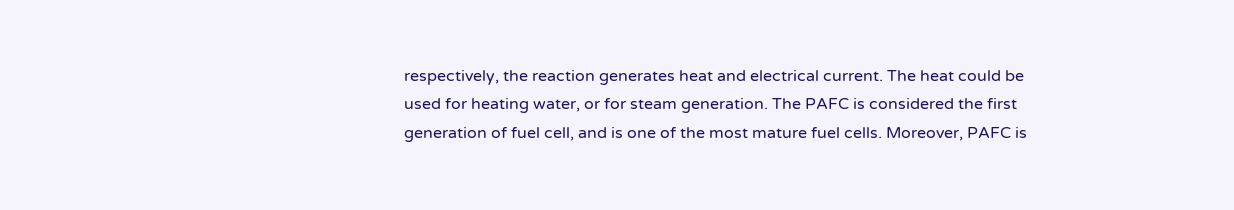respectively, the reaction generates heat and electrical current. The heat could be used for heating water, or for steam generation. The PAFC is considered the first generation of fuel cell, and is one of the most mature fuel cells. Moreover, PAFC is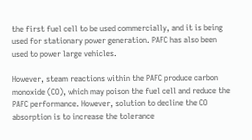the first fuel cell to be used commercially, and it is being used for stationary power generation. PAFC has also been used to power large vehicles.

However, steam reactions within the PAFC produce carbon monoxide (CO), which may poison the fuel cell and reduce the PAFC performance. However, solution to decline the CO absorption is to increase the tolerance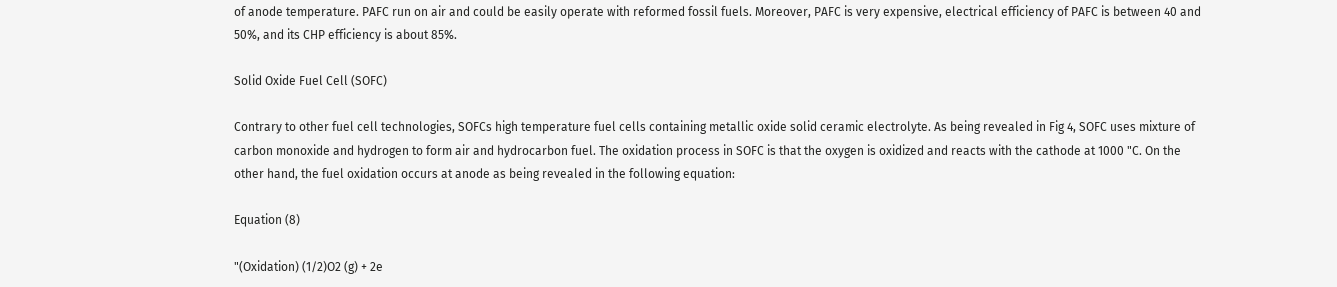of anode temperature. PAFC run on air and could be easily operate with reformed fossil fuels. Moreover, PAFC is very expensive, electrical efficiency of PAFC is between 40 and 50%, and its CHP efficiency is about 85%.

Solid Oxide Fuel Cell (SOFC)

Contrary to other fuel cell technologies, SOFCs high temperature fuel cells containing metallic oxide solid ceramic electrolyte. As being revealed in Fig 4, SOFC uses mixture of carbon monoxide and hydrogen to form air and hydrocarbon fuel. The oxidation process in SOFC is that the oxygen is oxidized and reacts with the cathode at 1000 "C. On the other hand, the fuel oxidation occurs at anode as being revealed in the following equation:

Equation (8)

"(Oxidation) (1/2)O2 (g) + 2e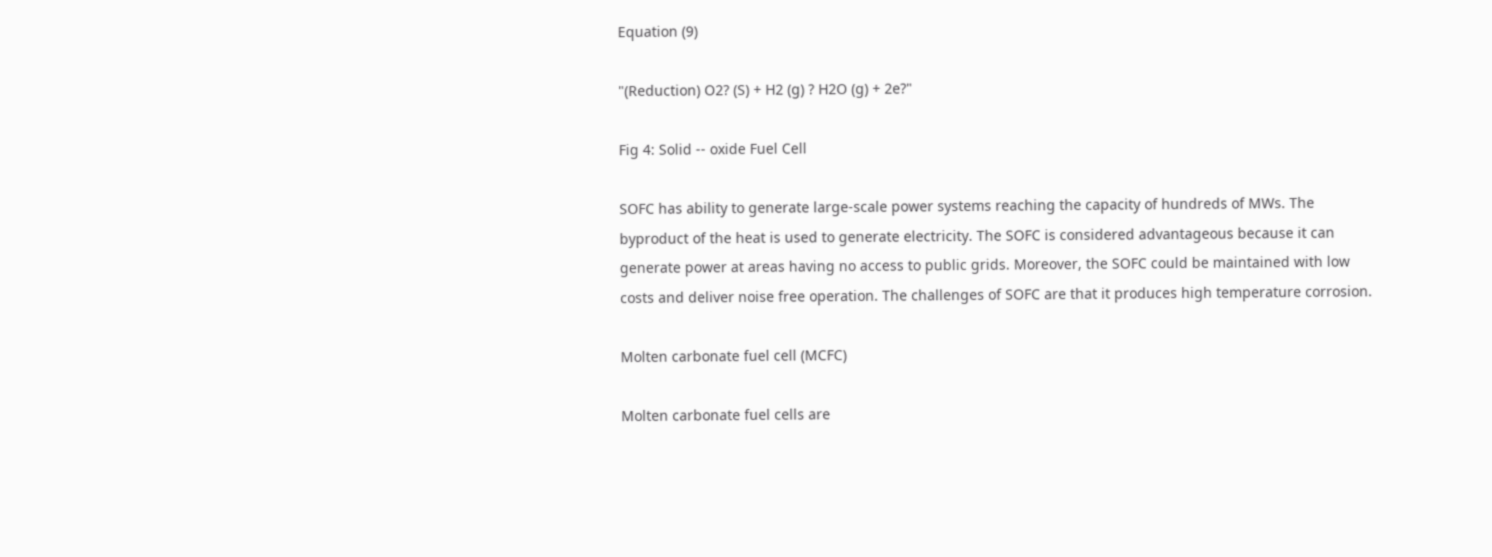Equation (9)

"(Reduction) O2? (S) + H2 (g) ? H2O (g) + 2e?"

Fig 4: Solid -- oxide Fuel Cell

SOFC has ability to generate large-scale power systems reaching the capacity of hundreds of MWs. The byproduct of the heat is used to generate electricity. The SOFC is considered advantageous because it can generate power at areas having no access to public grids. Moreover, the SOFC could be maintained with low costs and deliver noise free operation. The challenges of SOFC are that it produces high temperature corrosion.

Molten carbonate fuel cell (MCFC)

Molten carbonate fuel cells are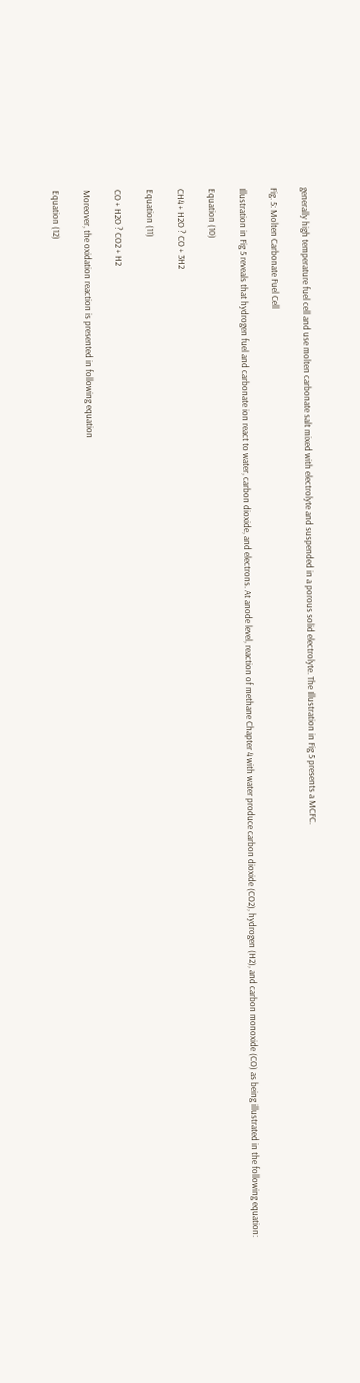generally high temperature fuel cell and use molten carbonate salt mixed with electrolyte and suspended in a porous solid electrolyte. The Illustration in Fig 5 presents a MCFC.

Fig. 5: Molten Carbonate Fuel Cell

Illustration in Fig 5 reveals that hydrogen fuel and carbonate ion react to water, carbon dioxide, and electrons. At anode level, reaction of methane Chapter 4 with water produce carbon dioxide (CO2), hydrogen (H2), and carbon monoxide (CO) as being illustrated in the following equation:

Equation (10)

CH4 + H2O ? CO + 3H2

Equation (11)

CO + H2O ? CO2 + H2

Moreover, the oxidation reaction is presented in following equation

Equation (12)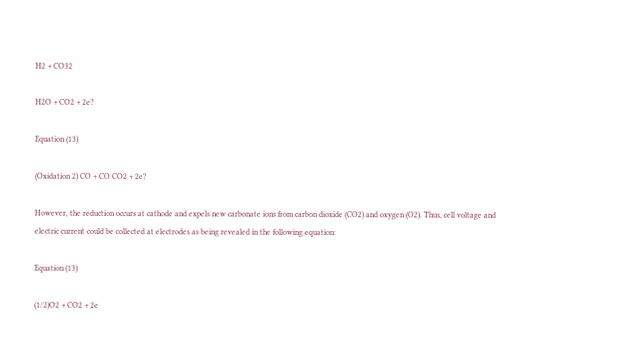H2 + CO32

H2O + CO2 + 2e?

Equation (13)

(Oxidation 2) CO + CO CO2 + 2e?

However, the reduction occurs at cathode and expels new carbonate ions from carbon dioxide (CO2) and oxygen (O2). Thus, cell voltage and electric current could be collected at electrodes as being revealed in the following equation:

Equation (13)

(1/2)O2 + CO2 + 2e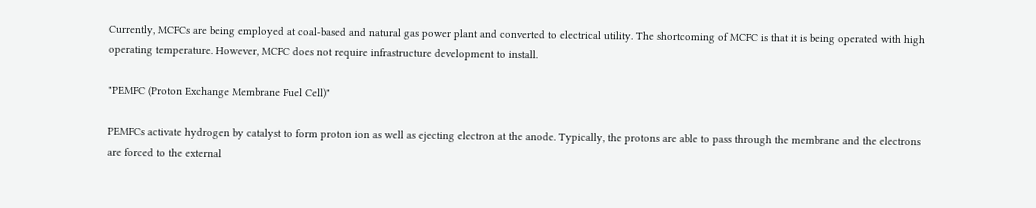Currently, MCFCs are being employed at coal-based and natural gas power plant and converted to electrical utility. The shortcoming of MCFC is that it is being operated with high operating temperature. However, MCFC does not require infrastructure development to install.

"PEMFC (Proton Exchange Membrane Fuel Cell)"

PEMFCs activate hydrogen by catalyst to form proton ion as well as ejecting electron at the anode. Typically, the protons are able to pass through the membrane and the electrons are forced to the external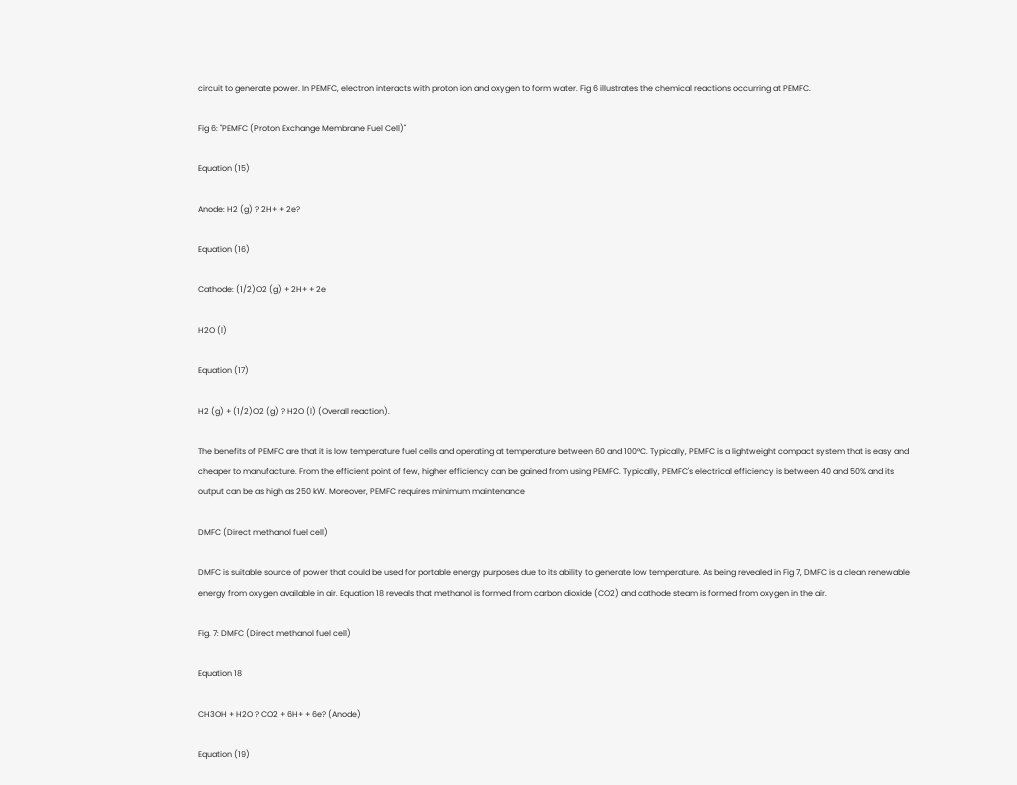circuit to generate power. In PEMFC, electron interacts with proton ion and oxygen to form water. Fig 6 illustrates the chemical reactions occurring at PEMFC.

Fig 6: "PEMFC (Proton Exchange Membrane Fuel Cell)"

Equation (15)

Anode: H2 (g) ? 2H+ + 2e?

Equation (16)

Cathode: (1/2)O2 (g) + 2H+ + 2e

H2O (l)

Equation (17)

H2 (g) + (1/2)O2 (g) ? H2O (l) (Overall reaction).

The benefits of PEMFC are that it is low temperature fuel cells and operating at temperature between 60 and 100°C. Typically, PEMFC is a lightweight compact system that is easy and cheaper to manufacture. From the efficient point of few, higher efficiency can be gained from using PEMFC. Typically, PEMFC's electrical efficiency is between 40 and 50% and its output can be as high as 250 kW. Moreover, PEMFC requires minimum maintenance

DMFC (Direct methanol fuel cell)

DMFC is suitable source of power that could be used for portable energy purposes due to its ability to generate low temperature. As being revealed in Fig 7, DMFC is a clean renewable energy from oxygen available in air. Equation 18 reveals that methanol is formed from carbon dioxide (CO2) and cathode steam is formed from oxygen in the air.

Fig. 7: DMFC (Direct methanol fuel cell)

Equation 18

CH3OH + H2O ? CO2 + 6H+ + 6e? (Anode)

Equation (19)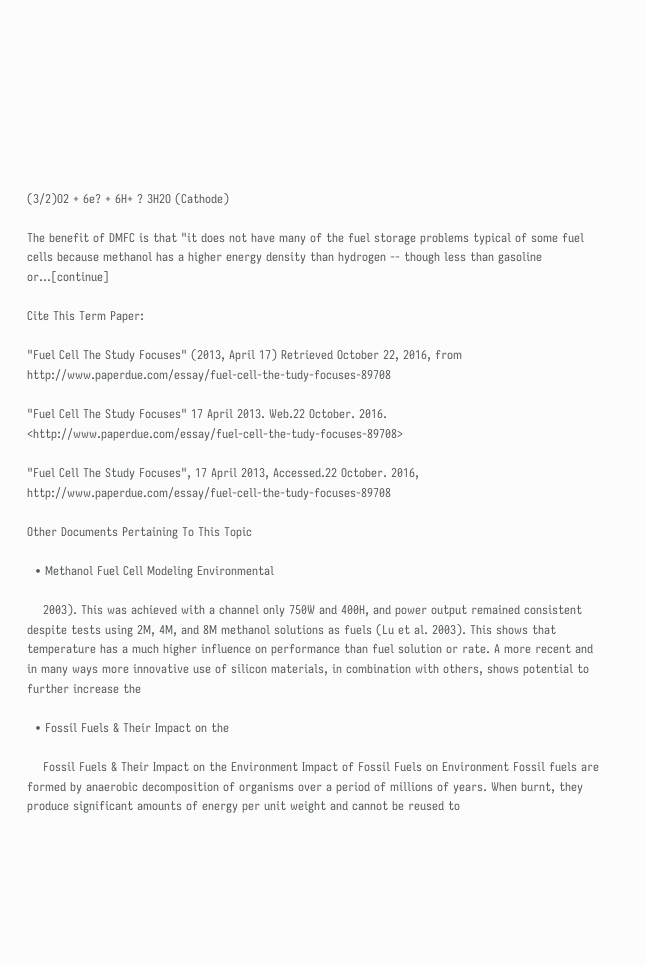(3/2)O2 + 6e? + 6H+ ? 3H2O (Cathode)

The benefit of DMFC is that "it does not have many of the fuel storage problems typical of some fuel cells because methanol has a higher energy density than hydrogen -- though less than gasoline or…[continue]

Cite This Term Paper:

"Fuel Cell The Study Focuses" (2013, April 17) Retrieved October 22, 2016, from http://www.paperdue.com/essay/fuel-cell-the-tudy-focuses-89708

"Fuel Cell The Study Focuses" 17 April 2013. Web.22 October. 2016. <http://www.paperdue.com/essay/fuel-cell-the-tudy-focuses-89708>

"Fuel Cell The Study Focuses", 17 April 2013, Accessed.22 October. 2016, http://www.paperdue.com/essay/fuel-cell-the-tudy-focuses-89708

Other Documents Pertaining To This Topic

  • Methanol Fuel Cell Modeling Environmental

    2003). This was achieved with a channel only 750W and 400H, and power output remained consistent despite tests using 2M, 4M, and 8M methanol solutions as fuels (Lu et al. 2003). This shows that temperature has a much higher influence on performance than fuel solution or rate. A more recent and in many ways more innovative use of silicon materials, in combination with others, shows potential to further increase the

  • Fossil Fuels & Their Impact on the

    Fossil Fuels & Their Impact on the Environment Impact of Fossil Fuels on Environment Fossil fuels are formed by anaerobic decomposition of organisms over a period of millions of years. When burnt, they produce significant amounts of energy per unit weight and cannot be reused to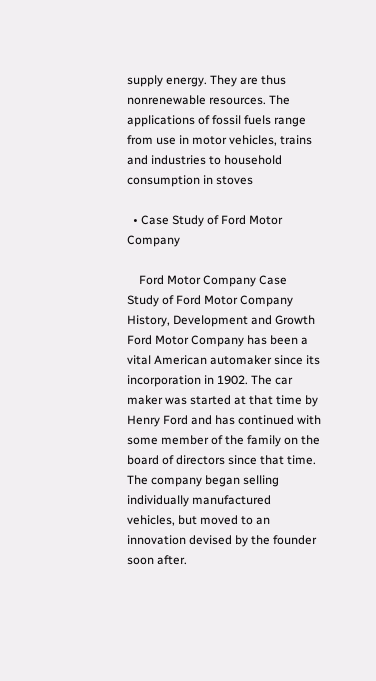supply energy. They are thus nonrenewable resources. The applications of fossil fuels range from use in motor vehicles, trains and industries to household consumption in stoves

  • Case Study of Ford Motor Company

    Ford Motor Company Case Study of Ford Motor Company History, Development and Growth Ford Motor Company has been a vital American automaker since its incorporation in 1902. The car maker was started at that time by Henry Ford and has continued with some member of the family on the board of directors since that time. The company began selling individually manufactured vehicles, but moved to an innovation devised by the founder soon after.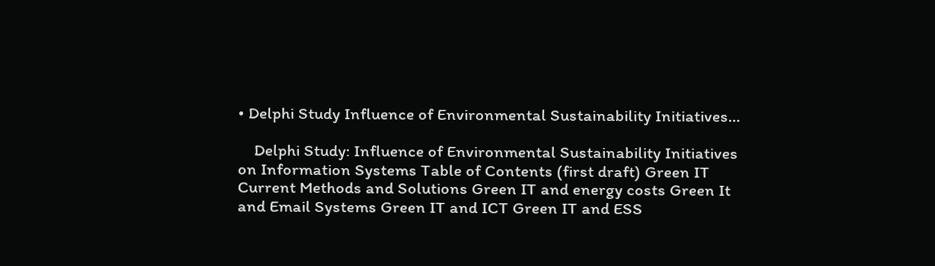• Delphi Study Influence of Environmental Sustainability Initiatives...

    Delphi Study: Influence of Environmental Sustainability Initiatives on Information Systems Table of Contents (first draft) Green IT Current Methods and Solutions Green IT and energy costs Green It and Email Systems Green IT and ICT Green IT and ESS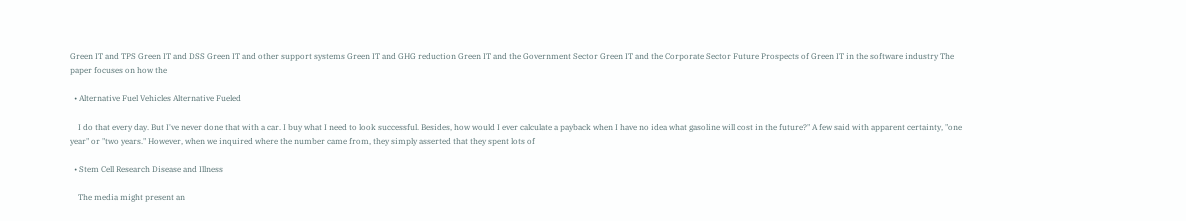Green IT and TPS Green IT and DSS Green IT and other support systems Green IT and GHG reduction Green IT and the Government Sector Green IT and the Corporate Sector Future Prospects of Green IT in the software industry The paper focuses on how the

  • Alternative Fuel Vehicles Alternative Fueled

    I do that every day. But I've never done that with a car. I buy what I need to look successful. Besides, how would I ever calculate a payback when I have no idea what gasoline will cost in the future?" A few said with apparent certainty, "one year" or "two years." However, when we inquired where the number came from, they simply asserted that they spent lots of

  • Stem Cell Research Disease and Illness

    The media might present an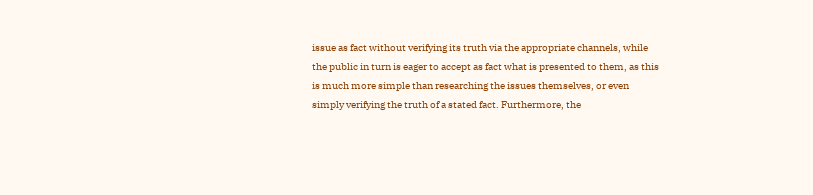issue as fact without verifying its truth via the appropriate channels, while the public in turn is eager to accept as fact what is presented to them, as this is much more simple than researching the issues themselves, or even simply verifying the truth of a stated fact. Furthermore, the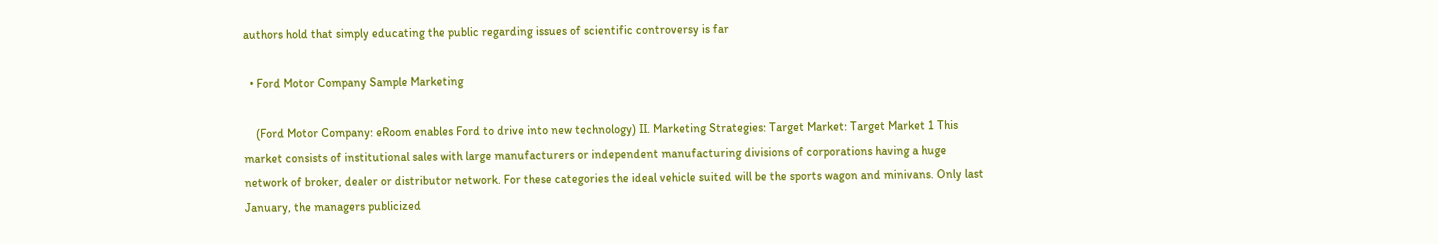authors hold that simply educating the public regarding issues of scientific controversy is far

  • Ford Motor Company Sample Marketing

    (Ford Motor Company: eRoom enables Ford to drive into new technology) II. Marketing Strategies: Target Market: Target Market 1 This market consists of institutional sales with large manufacturers or independent manufacturing divisions of corporations having a huge network of broker, dealer or distributor network. For these categories the ideal vehicle suited will be the sports wagon and minivans. Only last January, the managers publicized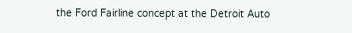the Ford Fairline concept at the Detroit Auto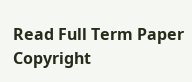Read Full Term Paper
Copyright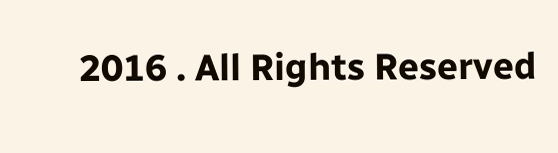2016 . All Rights Reserved